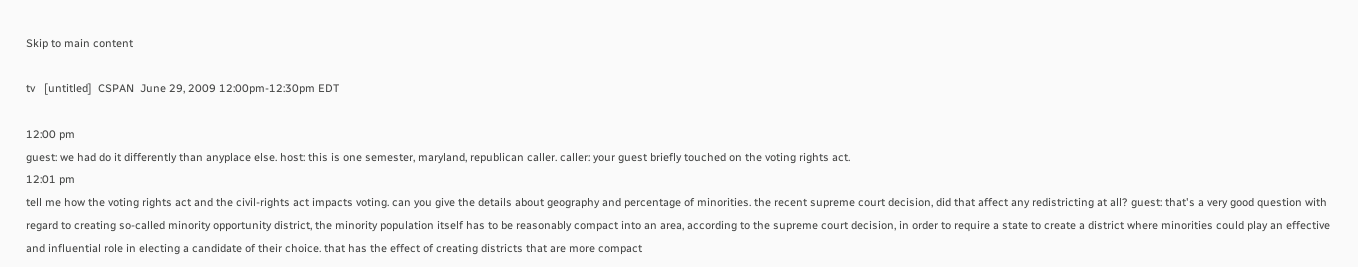Skip to main content

tv   [untitled]  CSPAN  June 29, 2009 12:00pm-12:30pm EDT

12:00 pm
guest: we had do it differently than anyplace else. host: this is one semester, maryland, republican caller. caller: your guest briefly touched on the voting rights act.
12:01 pm
tell me how the voting rights act and the civil-rights act impacts voting. can you give the details about geography and percentage of minorities. the recent supreme court decision, did that affect any redistricting at all? guest: that's a very good question with regard to creating so-called minority opportunity district, the minority population itself has to be reasonably compact into an area, according to the supreme court decision, in order to require a state to create a district where minorities could play an effective and influential role in electing a candidate of their choice. that has the effect of creating districts that are more compact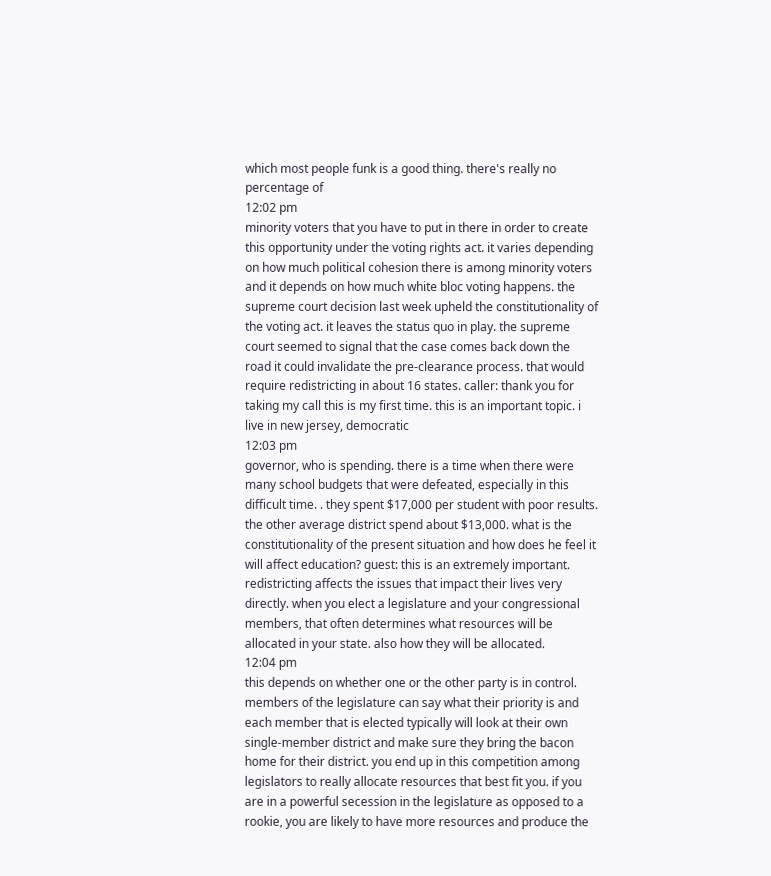which most people funk is a good thing. there's really no percentage of
12:02 pm
minority voters that you have to put in there in order to create this opportunity under the voting rights act. it varies depending on how much political cohesion there is among minority voters and it depends on how much white bloc voting happens. the supreme court decision last week upheld the constitutionality of the voting act. it leaves the status quo in play. the supreme court seemed to signal that the case comes back down the road it could invalidate the pre-clearance process. that would require redistricting in about 16 states. caller: thank you for taking my call this is my first time. this is an important topic. i live in new jersey, democratic
12:03 pm
governor, who is spending. there is a time when there were many school budgets that were defeated, especially in this difficult time. . they spent $17,000 per student with poor results. the other average district spend about $13,000. what is the constitutionality of the present situation and how does he feel it will affect education? guest: this is an extremely important. redistricting affects the issues that impact their lives very directly. when you elect a legislature and your congressional members, that often determines what resources will be allocated in your state. also how they will be allocated.
12:04 pm
this depends on whether one or the other party is in control. members of the legislature can say what their priority is and each member that is elected typically will look at their own single-member district and make sure they bring the bacon home for their district. you end up in this competition among legislators to really allocate resources that best fit you. if you are in a powerful secession in the legislature as opposed to a rookie, you are likely to have more resources and produce the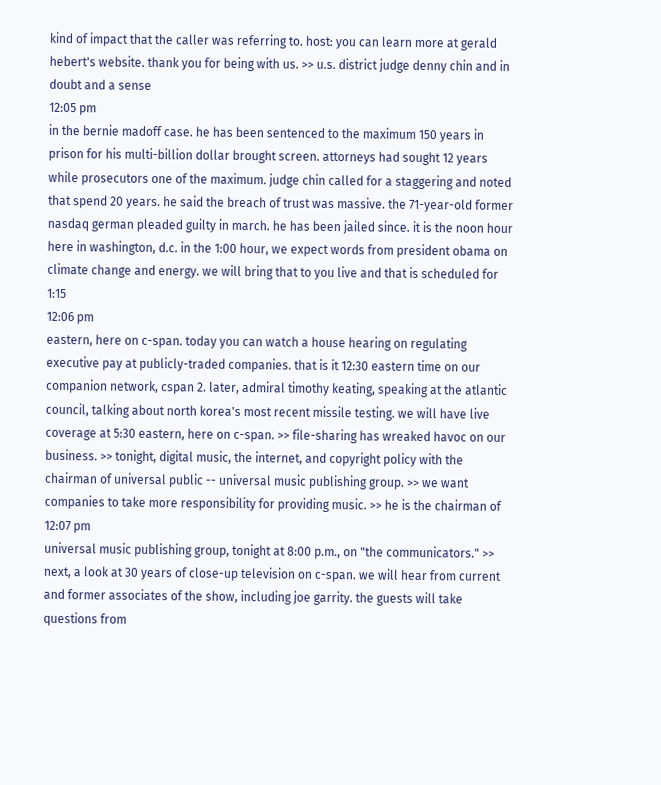kind of impact that the caller was referring to. host: you can learn more at gerald hebert's website. thank you for being with us. >> u.s. district judge denny chin and in doubt and a sense
12:05 pm
in the bernie madoff case. he has been sentenced to the maximum 150 years in prison for his multi-billion dollar brought screen. attorneys had sought 12 years while prosecutors one of the maximum. judge chin called for a staggering and noted that spend 20 years. he said the breach of trust was massive. the 71-year-old former nasdaq german pleaded guilty in march. he has been jailed since. it is the noon hour here in washington, d.c. in the 1:00 hour, we expect words from president obama on climate change and energy. we will bring that to you live and that is scheduled for 1:15
12:06 pm
eastern, here on c-span. today you can watch a house hearing on regulating executive pay at publicly-traded companies. that is it 12:30 eastern time on our companion network, cspan 2. later, admiral timothy keating, speaking at the atlantic council, talking about north korea's most recent missile testing. we will have live coverage at 5:30 eastern, here on c-span. >> file-sharing has wreaked havoc on our business. >> tonight, digital music, the internet, and copyright policy with the chairman of universal public -- universal music publishing group. >> we want companies to take more responsibility for providing music. >> he is the chairman of
12:07 pm
universal music publishing group, tonight at 8:00 p.m., on "the communicators." >> next, a look at 30 years of close-up television on c-span. we will hear from current and former associates of the show, including joe garrity. the guests will take questions from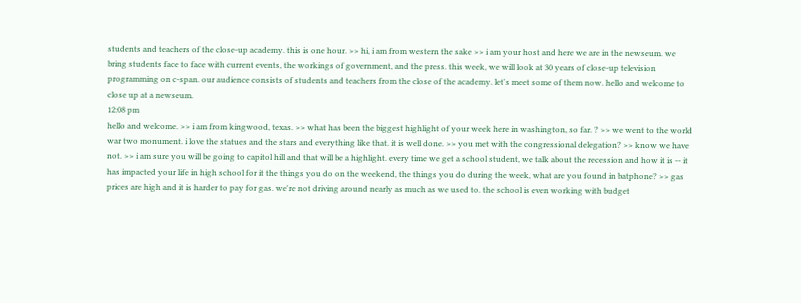students and teachers of the close-up academy. this is one hour. >> hi, i am from western the sake >> i am your host and here we are in the newseum. we bring students face to face with current events, the workings of government, and the press. this week, we will look at 30 years of close-up television programming on c-span. our audience consists of students and teachers from the close of the academy. let's meet some of them now. hello and welcome to close up at a newseum.
12:08 pm
hello and welcome. >> i am from kingwood, texas. >> what has been the biggest highlight of your week here in washington, so far. ? >> we went to the world war two monument. i love the statues and the stars and everything like that. it is well done. >> you met with the congressional delegation? >> know we have not. >> i am sure you will be going to capitol hill and that will be a highlight. every time we get a school student, we talk about the recession and how it is -- it has impacted your life in high school for it the things you do on the weekend, the things you do during the week, what are you found in batphone? >> gas prices are high and it is harder to pay for gas. we're not driving around nearly as much as we used to. the school is even working with budget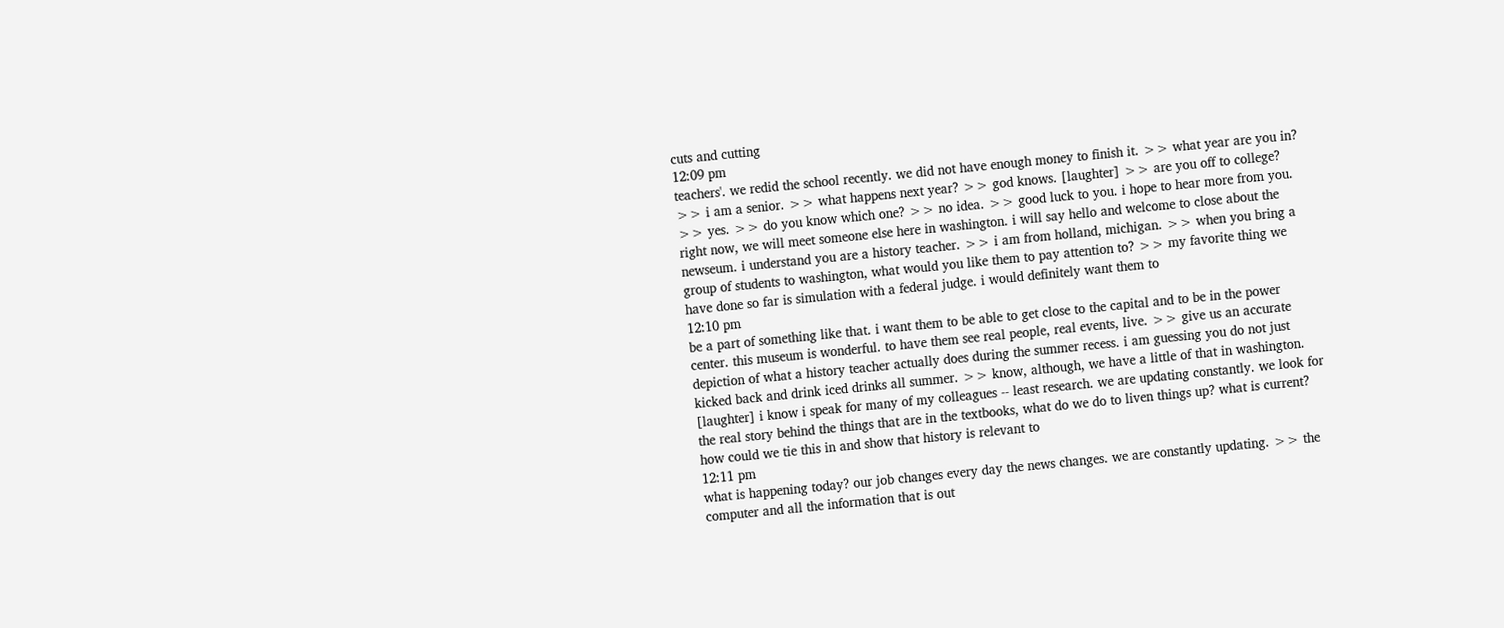cuts and cutting
12:09 pm
teachers'. we redid the school recently. we did not have enough money to finish it. >> what year are you in? >> i am a senior. >> what happens next year? >> god knows. [laughter] >> are you off to college? >> yes. >> do you know which one? >> no idea. >> good luck to you. i hope to hear more from you. right now, we will meet someone else here in washington. i will say hello and welcome to close about the newseum. i understand you are a history teacher. >> i am from holland, michigan. >> when you bring a group of students to washington, what would you like them to pay attention to? >> my favorite thing we have done so far is simulation with a federal judge. i would definitely want them to
12:10 pm
be a part of something like that. i want them to be able to get close to the capital and to be in the power center. this museum is wonderful. to have them see real people, real events, live. >> give us an accurate depiction of what a history teacher actually does during the summer recess. i am guessing you do not just kicked back and drink iced drinks all summer. >> know, although, we have a little of that in washington. [laughter] i know i speak for many of my colleagues -- least research. we are updating constantly. we look for the real story behind the things that are in the textbooks, what do we do to liven things up? what is current? how could we tie this in and show that history is relevant to
12:11 pm
what is happening today? our job changes every day the news changes. we are constantly updating. >> the computer and all the information that is out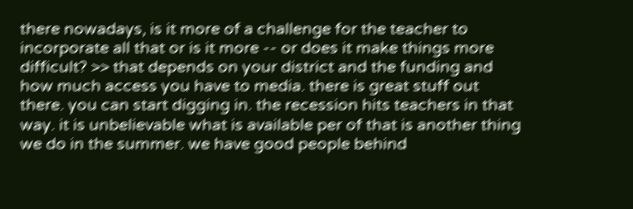there nowadays, is it more of a challenge for the teacher to incorporate all that or is it more -- or does it make things more difficult? >> that depends on your district and the funding and how much access you have to media. there is great stuff out there. you can start digging in. the recession hits teachers in that way. it is unbelievable what is available per of that is another thing we do in the summer. we have good people behind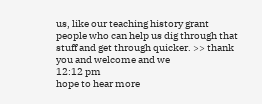us, like our teaching history grant people who can help us dig through that stuff and get through quicker. >> thank you and welcome and we
12:12 pm
hope to hear more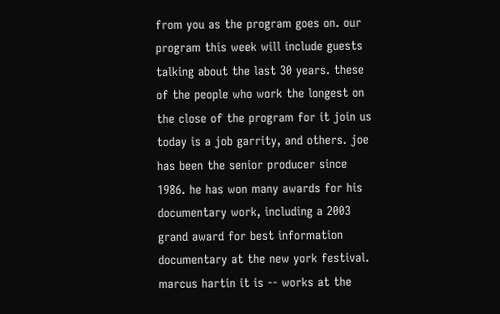from you as the program goes on. our program this week will include guests talking about the last 30 years. these of the people who work the longest on the close of the program for it join us today is a job garrity, and others. joe has been the senior producer since 1986. he has won many awards for his documentary work, including a 2003 grand award for best information documentary at the new york festival. marcus hartin it is -- works at the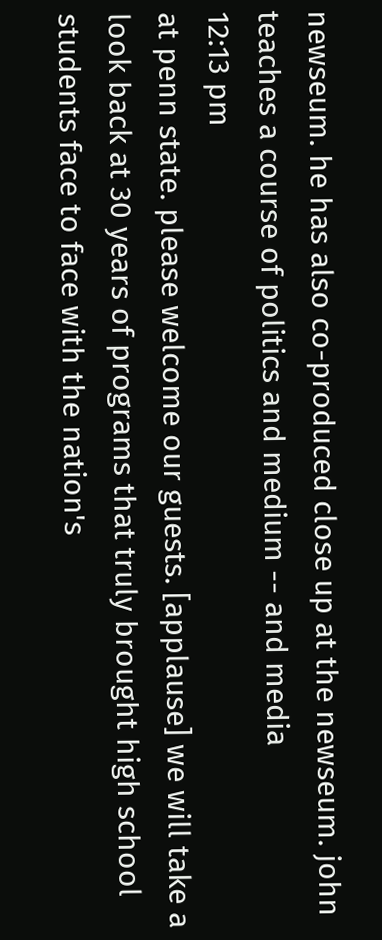newseum. he has also co-produced close up at the newseum. john teaches a course of politics and medium -- and media
12:13 pm
at penn state. please welcome our guests. [applause] we will take a look back at 30 years of programs that truly brought high school students face to face with the nation's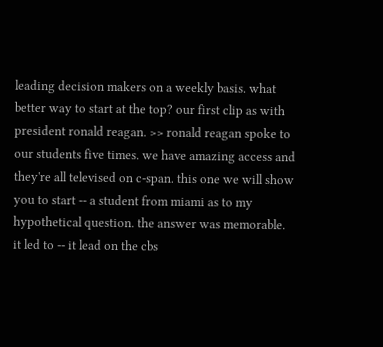leading decision makers on a weekly basis. what better way to start at the top? our first clip as with president ronald reagan. >> ronald reagan spoke to our students five times. we have amazing access and they're all televised on c-span. this one we will show you to start -- a student from miami as to my hypothetical question. the answer was memorable. it led to -- it lead on the cbs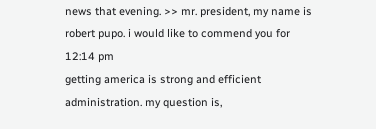news that evening. >> mr. president, my name is robert pupo. i would like to commend you for
12:14 pm
getting america is strong and efficient administration. my question is,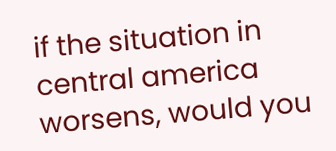if the situation in central america worsens, would you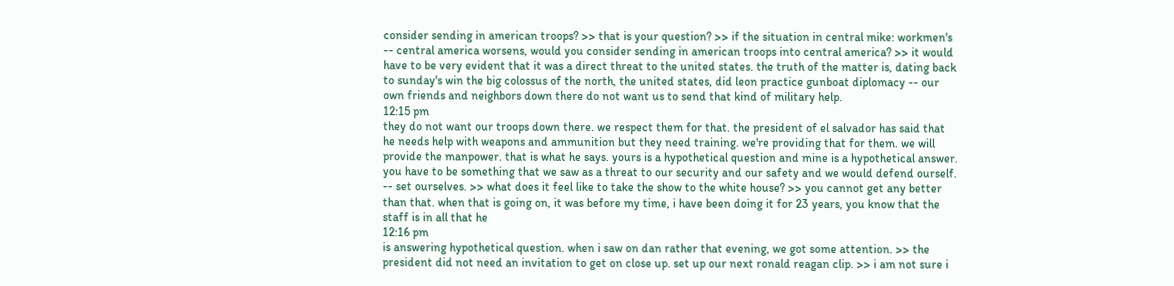consider sending in american troops? >> that is your question? >> if the situation in central mike: workmen's -- central america worsens, would you consider sending in american troops into central america? >> it would have to be very evident that it was a direct threat to the united states. the truth of the matter is, dating back to sunday's win the big colossus of the north, the united states, did leon practice gunboat diplomacy -- our own friends and neighbors down there do not want us to send that kind of military help.
12:15 pm
they do not want our troops down there. we respect them for that. the president of el salvador has said that he needs help with weapons and ammunition but they need training. we're providing that for them. we will provide the manpower. that is what he says. yours is a hypothetical question and mine is a hypothetical answer. you have to be something that we saw as a threat to our security and our safety and we would defend ourself. -- set ourselves. >> what does it feel like to take the show to the white house? >> you cannot get any better than that. when that is going on, it was before my time, i have been doing it for 23 years, you know that the staff is in all that he
12:16 pm
is answering hypothetical question. when i saw on dan rather that evening, we got some attention. >> the president did not need an invitation to get on close up. set up our next ronald reagan clip. >> i am not sure i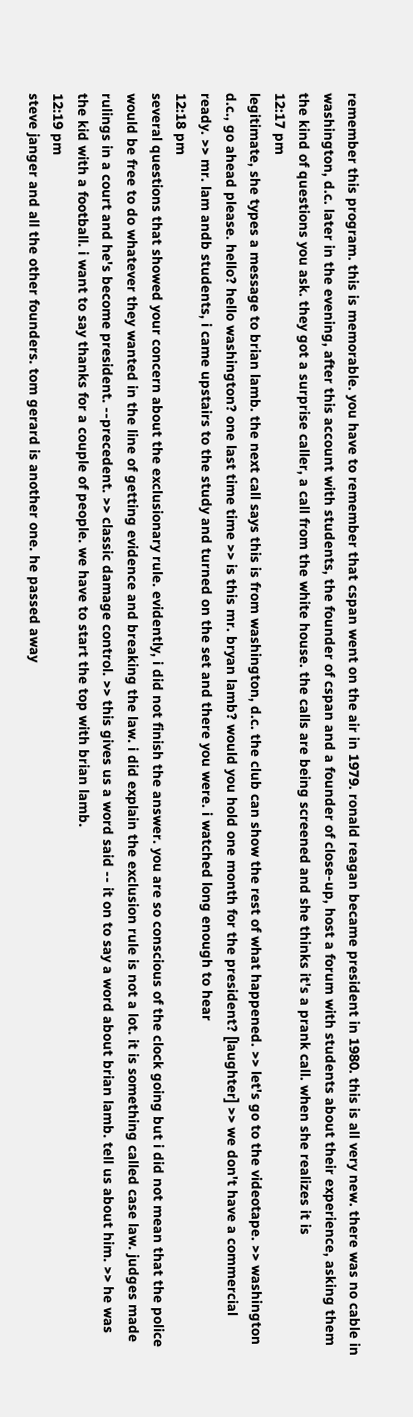remember this program. this is memorable. you have to remember that cspan went on the air in 1979. ronald reagan became president in 1980. this is all very new. there was no cable in washington, d.c. later in the evening, after this account with students, the founder of cspan and a founder of close-up, host a forum with students about their experience, asking them the kind of questions you ask. they got a surprise caller, a call from the white house. the calls are being screened and she thinks it's a prank call. when she realizes it is
12:17 pm
legitimate, she types a message to brian lamb. the next call says this is from washington, d.c. the club can show the rest of what happened. >> let's go to the videotape. >> washington d.c., go ahead please. hello? hello washington? one last time time >> is this mr. bryan lamb? would you hold one month for the president? [laughter] >> we don't have a commercial ready. >> mr. lam andb students, i came upstairs to the study and turned on the set and there you were. i watched long enough to hear
12:18 pm
several questions that showed your concern about the exclusionary rule. evidently, i did not finish the answer. you are so conscious of the clock going but i did not mean that the police would be free to do whatever they wanted in the line of getting evidence and breaking the law. i did explain the exclusion rule is not a lot. it is something called case law. judges made rulings in a court and he's become president. --precedent. >> classic damage control. >> this gives us a word said -- it on to say a word about brian lamb. tell us about him. >> he was the kid with a football. i want to say thanks for a couple of people. we have to start the top with brian lamb.
12:19 pm
steve janger and all the other founders. tom gerard is another one. he passed away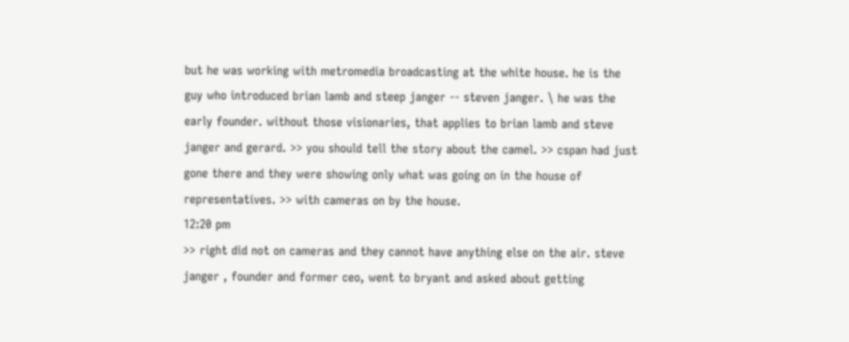but he was working with metromedia broadcasting at the white house. he is the guy who introduced brian lamb and steep janger -- steven janger. \ he was the early founder. without those visionaries, that applies to brian lamb and steve janger and gerard. >> you should tell the story about the camel. >> cspan had just gone there and they were showing only what was going on in the house of representatives. >> with cameras on by the house.
12:20 pm
>> right did not on cameras and they cannot have anything else on the air. steve janger , founder and former ceo, went to bryant and asked about getting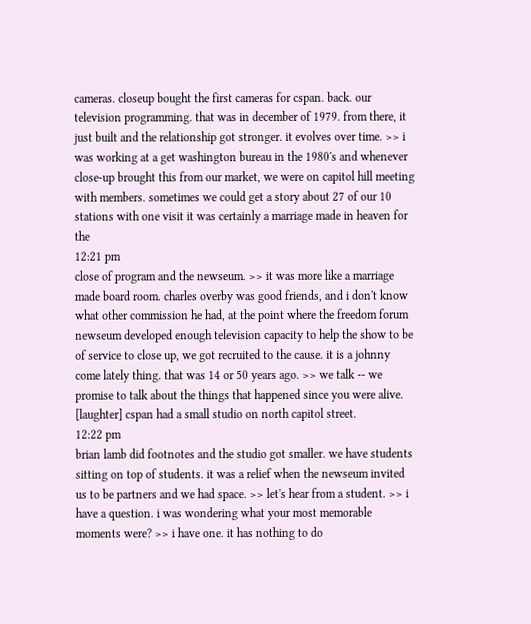cameras. closeup bought the first cameras for cspan. back. our television programming. that was in december of 1979. from there, it just built and the relationship got stronger. it evolves over time. >> i was working at a get washington bureau in the 1980's and whenever close-up brought this from our market, we were on capitol hill meeting with members. sometimes we could get a story about 27 of our 10 stations with one visit it was certainly a marriage made in heaven for the
12:21 pm
close of program and the newseum. >> it was more like a marriage made board room. charles overby was good friends, and i don't know what other commission he had, at the point where the freedom forum newseum developed enough television capacity to help the show to be of service to close up, we got recruited to the cause. it is a johnny come lately thing. that was 14 or 50 years ago. >> we talk -- we promise to talk about the things that happened since you were alive. [laughter] cspan had a small studio on north capitol street.
12:22 pm
brian lamb did footnotes and the studio got smaller. we have students sitting on top of students. it was a relief when the newseum invited us to be partners and we had space. >> let's hear from a student. >> i have a question. i was wondering what your most memorable moments were? >> i have one. it has nothing to do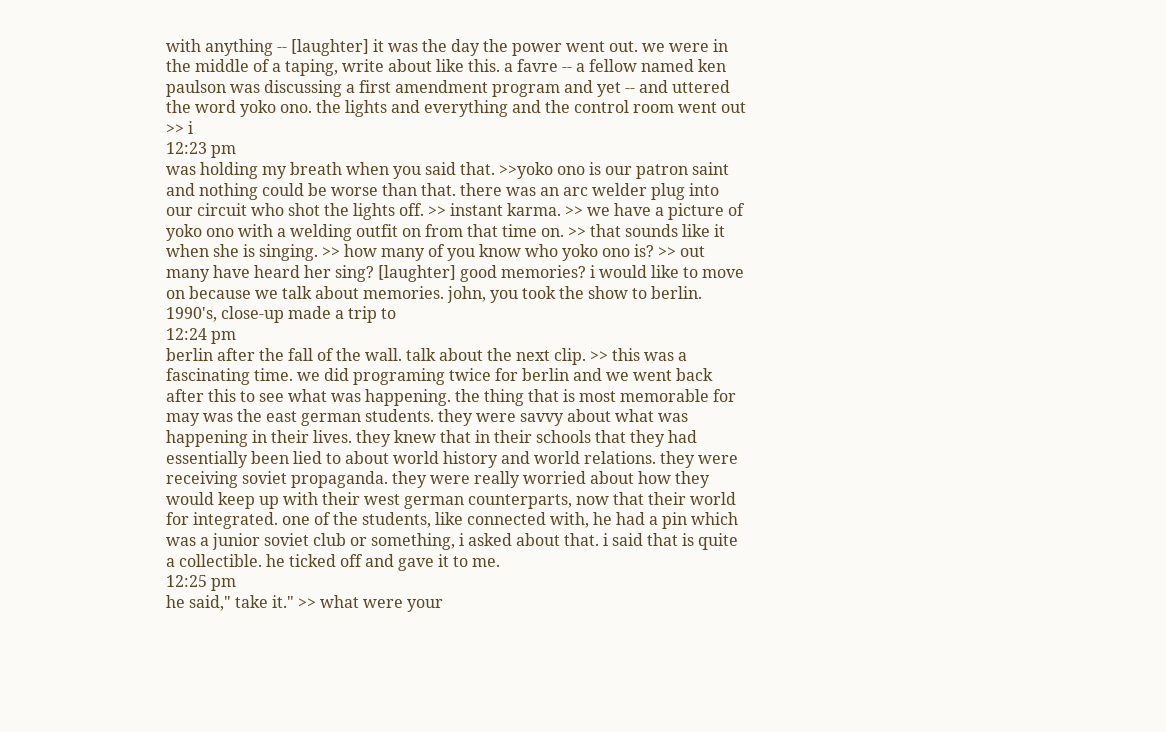with anything -- [laughter] it was the day the power went out. we were in the middle of a taping, write about like this. a favre -- a fellow named ken paulson was discussing a first amendment program and yet -- and uttered the word yoko ono. the lights and everything and the control room went out >> i
12:23 pm
was holding my breath when you said that. >>yoko ono is our patron saint and nothing could be worse than that. there was an arc welder plug into our circuit who shot the lights off. >> instant karma. >> we have a picture of yoko ono with a welding outfit on from that time on. >> that sounds like it when she is singing. >> how many of you know who yoko ono is? >> out many have heard her sing? [laughter] good memories? i would like to move on because we talk about memories. john, you took the show to berlin. 1990's, close-up made a trip to
12:24 pm
berlin after the fall of the wall. talk about the next clip. >> this was a fascinating time. we did programing twice for berlin and we went back after this to see what was happening. the thing that is most memorable for may was the east german students. they were savvy about what was happening in their lives. they knew that in their schools that they had essentially been lied to about world history and world relations. they were receiving soviet propaganda. they were really worried about how they would keep up with their west german counterparts, now that their world for integrated. one of the students, like connected with, he had a pin which was a junior soviet club or something, i asked about that. i said that is quite a collectible. he ticked off and gave it to me.
12:25 pm
he said," take it." >> what were your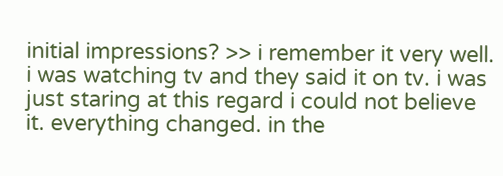initial impressions? >> i remember it very well. i was watching tv and they said it on tv. i was just staring at this regard i could not believe it. everything changed. in the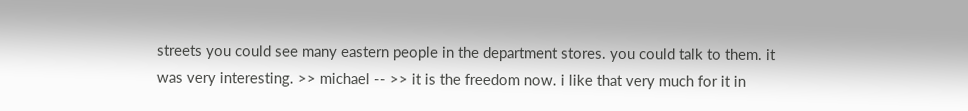streets you could see many eastern people in the department stores. you could talk to them. it was very interesting. >> michael -- >> it is the freedom now. i like that very much for it in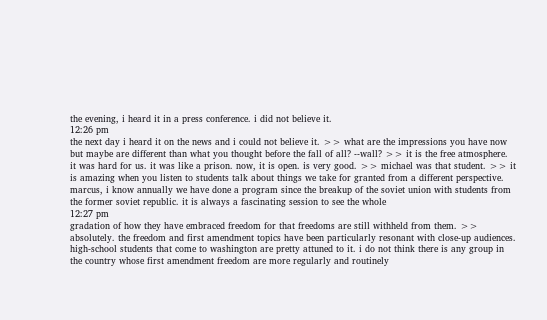the evening, i heard it in a press conference. i did not believe it.
12:26 pm
the next day i heard it on the news and i could not believe it. >> what are the impressions you have now but maybe are different than what you thought before the fall of all? --wall? >> it is the free atmosphere. it was hard for us. it was like a prison. now, it is open. is very good. >> michael was that student. >> it is amazing when you listen to students talk about things we take for granted from a different perspective. marcus, i know annually we have done a program since the breakup of the soviet union with students from the former soviet republic. it is always a fascinating session to see the whole
12:27 pm
gradation of how they have embraced freedom for that freedoms are still withheld from them. >> absolutely. the freedom and first amendment topics have been particularly resonant with close-up audiences. high-school students that come to washington are pretty attuned to it. i do not think there is any group in the country whose first amendment freedom are more regularly and routinely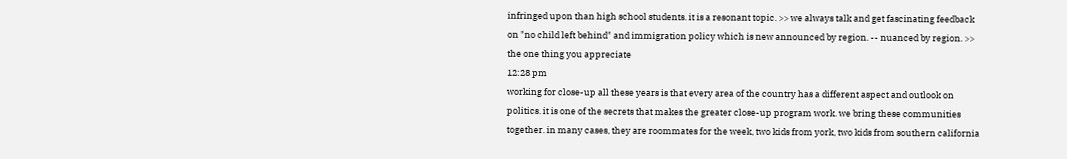infringed upon than high school students. it is a resonant topic. >> we always talk and get fascinating feedback on "no child left behind" and immigration policy which is new announced by region. -- nuanced by region. >> the one thing you appreciate
12:28 pm
working for close-up all these years is that every area of the country has a different aspect and outlook on politics. it is one of the secrets that makes the greater close-up program work. we bring these communities together. in many cases, they are roommates for the week, two kids from york, two kids from southern california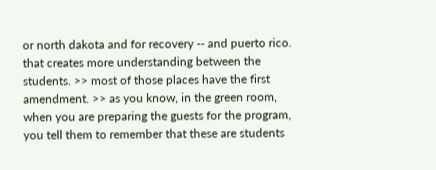or north dakota and for recovery -- and puerto rico. that creates more understanding between the students. >> most of those places have the first amendment. >> as you know, in the green room, when you are preparing the guests for the program, you tell them to remember that these are students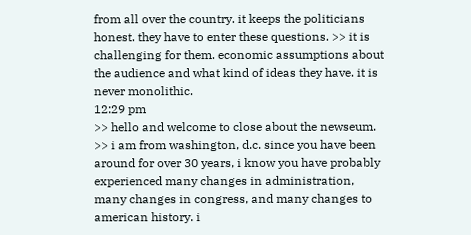from all over the country. it keeps the politicians honest. they have to enter these questions. >> it is challenging for them. economic assumptions about the audience and what kind of ideas they have. it is never monolithic.
12:29 pm
>> hello and welcome to close about the newseum. >> i am from washington, d.c. since you have been around for over 30 years, i know you have probably experienced many changes in administration, many changes in congress, and many changes to american history. i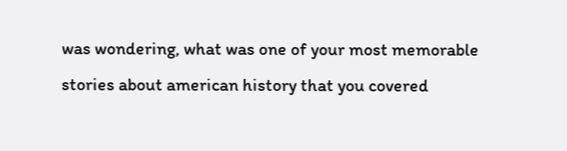was wondering, what was one of your most memorable stories about american history that you covered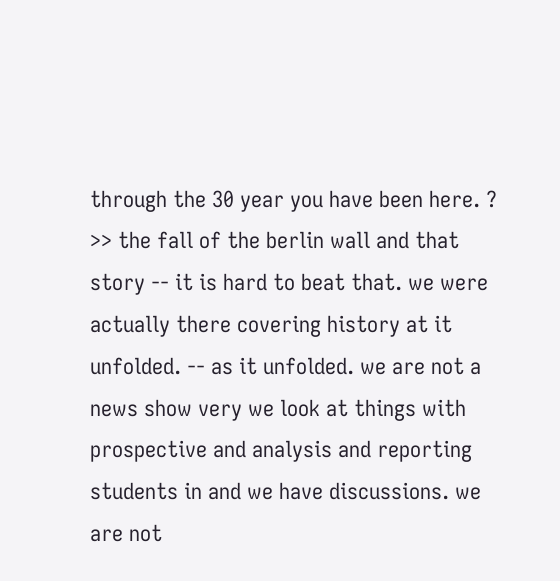through the 30 year you have been here. ? >> the fall of the berlin wall and that story -- it is hard to beat that. we were actually there covering history at it unfolded. -- as it unfolded. we are not a news show very we look at things with prospective and analysis and reporting students in and we have discussions. we are not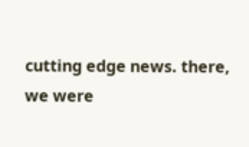cutting edge news. there, we were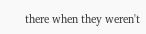there when they weren't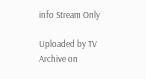info Stream Only

Uploaded by TV Archive on